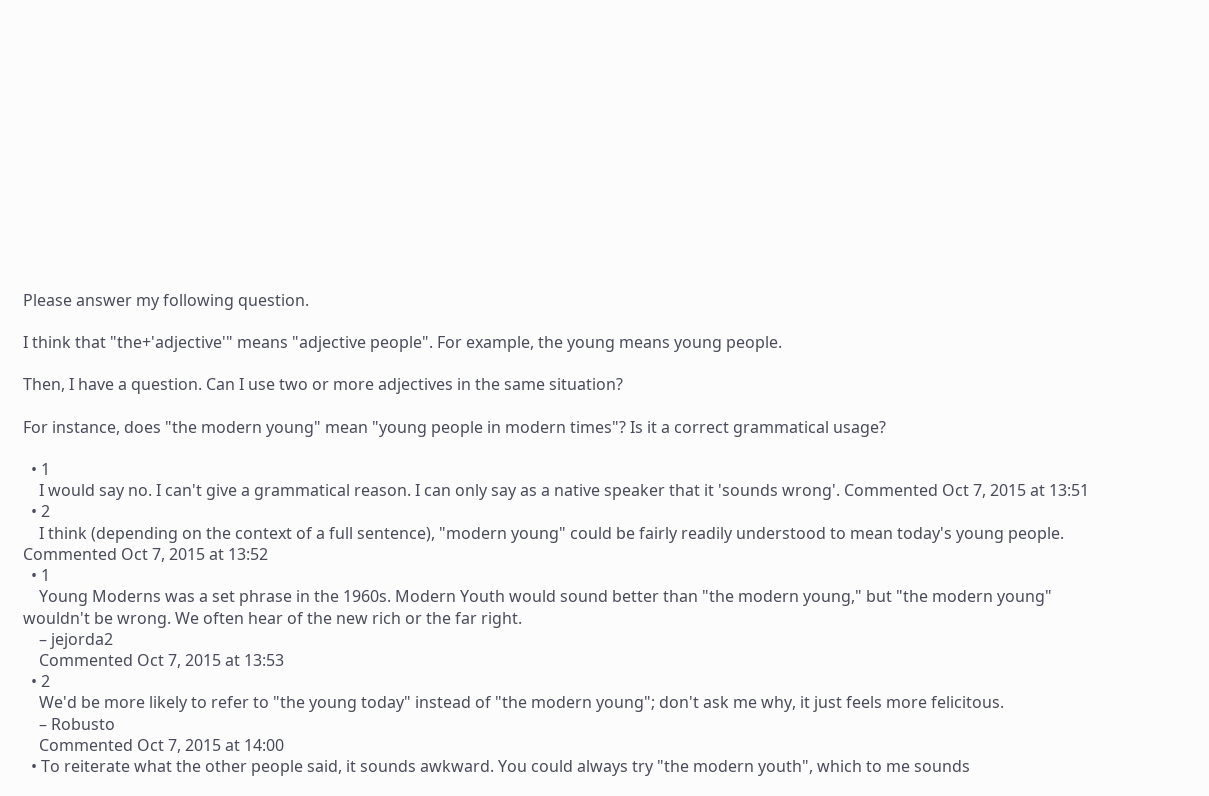Please answer my following question.

I think that "the+'adjective'" means "adjective people". For example, the young means young people.

Then, I have a question. Can I use two or more adjectives in the same situation?

For instance, does "the modern young" mean "young people in modern times"? Is it a correct grammatical usage?

  • 1
    I would say no. I can't give a grammatical reason. I can only say as a native speaker that it 'sounds wrong'. Commented Oct 7, 2015 at 13:51
  • 2
    I think (depending on the context of a full sentence), "modern young" could be fairly readily understood to mean today's young people. Commented Oct 7, 2015 at 13:52
  • 1
    Young Moderns was a set phrase in the 1960s. Modern Youth would sound better than "the modern young," but "the modern young" wouldn't be wrong. We often hear of the new rich or the far right.
    – jejorda2
    Commented Oct 7, 2015 at 13:53
  • 2
    We'd be more likely to refer to "the young today" instead of "the modern young"; don't ask me why, it just feels more felicitous.
    – Robusto
    Commented Oct 7, 2015 at 14:00
  • To reiterate what the other people said, it sounds awkward. You could always try "the modern youth", which to me sounds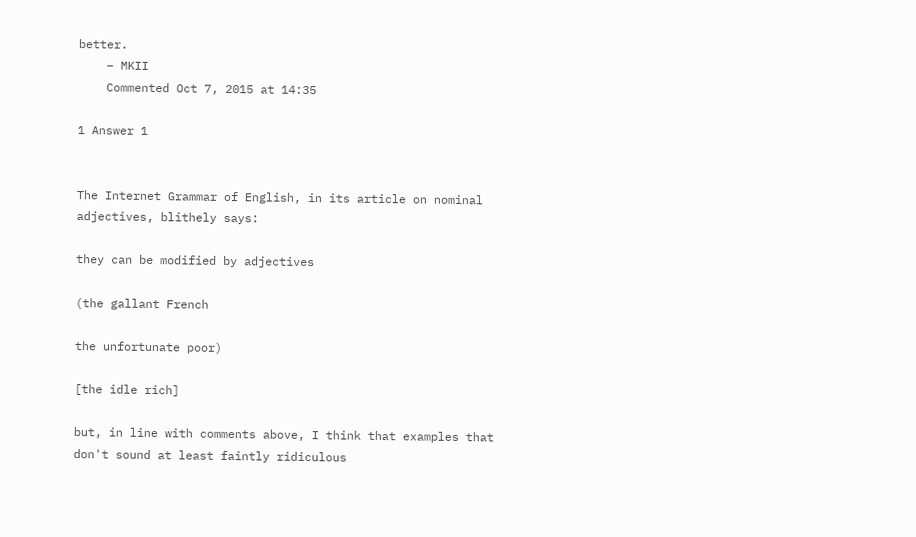better.
    – MKII
    Commented Oct 7, 2015 at 14:35

1 Answer 1


The Internet Grammar of English, in its article on nominal adjectives, blithely says:

they can be modified by adjectives

(the gallant French

the unfortunate poor)

[the idle rich]

but, in line with comments above, I think that examples that don't sound at least faintly ridiculous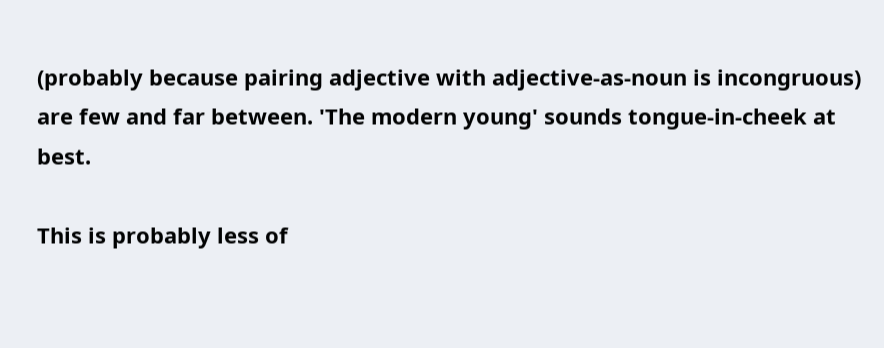(probably because pairing adjective with adjective-as-noun is incongruous) are few and far between. 'The modern young' sounds tongue-in-cheek at best.

This is probably less of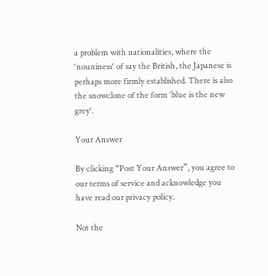a problem with nationalities, where the 'nouniness' of say the British, the Japanese is perhaps more firmly established. There is also the snowclone of the form 'blue is the new grey'.

Your Answer

By clicking “Post Your Answer”, you agree to our terms of service and acknowledge you have read our privacy policy.

Not the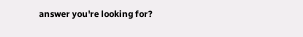answer you're looking for?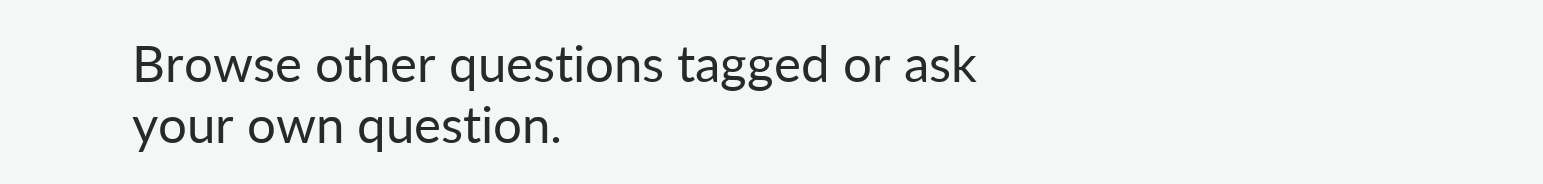Browse other questions tagged or ask your own question.